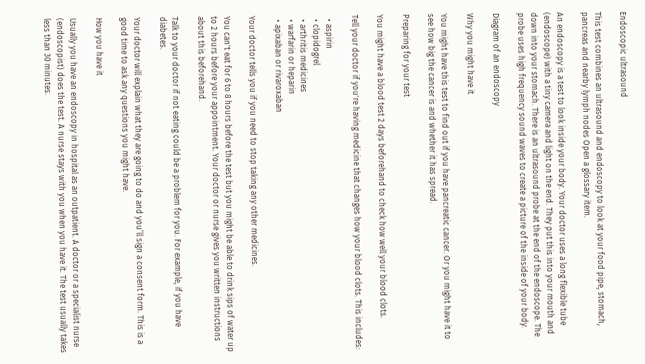Endoscopic ultrasound

This test combines an ultrasound and endoscopy to look at your food pipe, stomach, pancreas and nearby lymph nodes Open a glossary item.

An endoscopy is a test to look inside your body. Your doctor uses a long flexible tube (endoscope) with a tiny camera and light on the end. They put this into your mouth and down into your stomach. There is an ultrasound probe at the end of the endoscope. The probe uses high frequency sound waves to create a picture of the inside of your body.

Diagram of an endoscopy

Why you might have it

You might have this test to find out if you have pancreatic cancer. Or you might have it to see how big the cancer is and whether it has spread.

Preparing for your test

You might have a blood test 2 days beforehand to check how well your blood clots.

Tell your doctor if you're having medicine that changes how your blood clots. This includes:

  • aspirin
  • clopidogrel
  • arthritis medicines
  • warfarin or heparin
  • apixaban or rivaroxaban

Your doctor tells you if you need to stop taking any other medicines.

You can't eat for 6 to 8 hours before the test but you might be able to drink sips of water up to 2 hours before your appointment. Your doctor or nurse gives you written instructions about this beforehand.

Talk to your doctor if not eating could be a problem for you. For example, if you have diabetes.

Your doctor will explain what they are going to do and you’ll sign a consent form. This is a good time to ask any questions you might have.

How you have it

Usually you have an endoscopy in hospital as an outpatient. A doctor or a specialist nurse (endoscopist) does the test. A nurse stays with you when you have it. The test usually takes less than 30 minutes.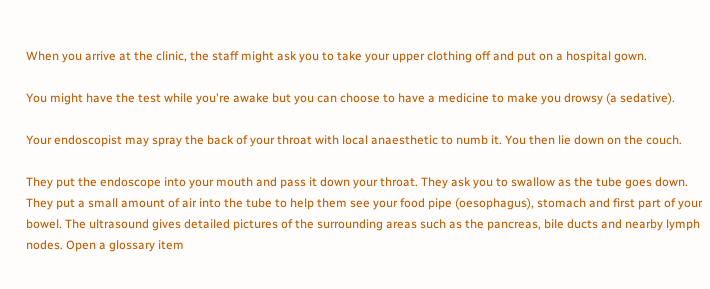When you arrive at the clinic, the staff might ask you to take your upper clothing off and put on a hospital gown.

You might have the test while you're awake but you can choose to have a medicine to make you drowsy (a sedative).

Your endoscopist may spray the back of your throat with local anaesthetic to numb it. You then lie down on the couch.

They put the endoscope into your mouth and pass it down your throat. They ask you to swallow as the tube goes down. They put a small amount of air into the tube to help them see your food pipe (oesophagus), stomach and first part of your bowel. The ultrasound gives detailed pictures of the surrounding areas such as the pancreas, bile ducts and nearby lymph nodes. Open a glossary item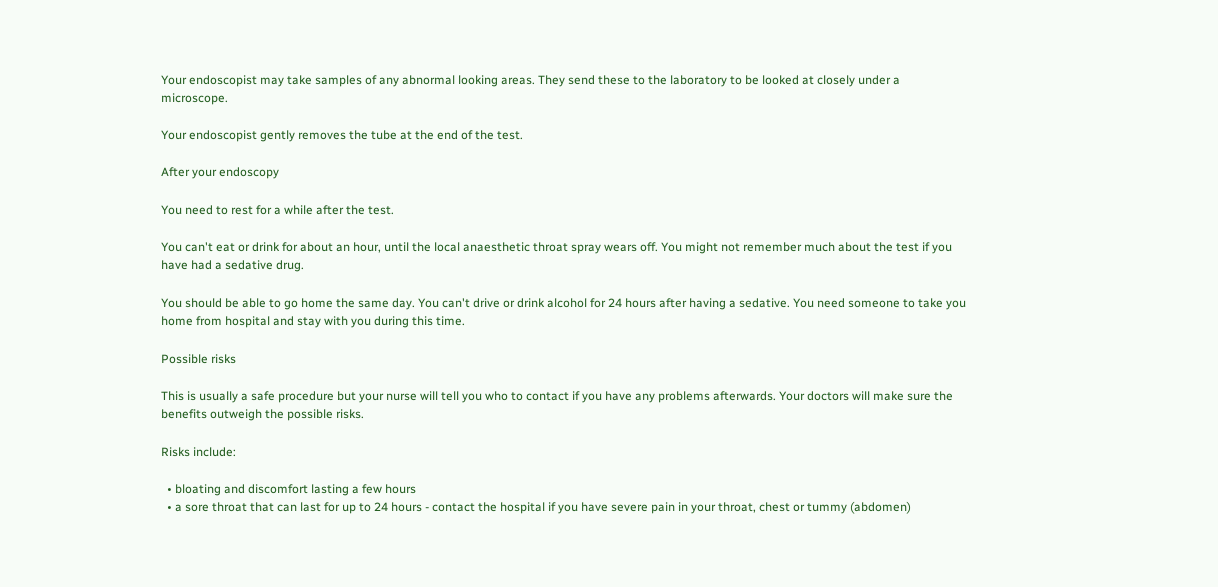Your endoscopist may take samples of any abnormal looking areas. They send these to the laboratory to be looked at closely under a microscope.

Your endoscopist gently removes the tube at the end of the test.

After your endoscopy

You need to rest for a while after the test.

You can't eat or drink for about an hour, until the local anaesthetic throat spray wears off. You might not remember much about the test if you have had a sedative drug.

You should be able to go home the same day. You can't drive or drink alcohol for 24 hours after having a sedative. You need someone to take you home from hospital and stay with you during this time.

Possible risks

This is usually a safe procedure but your nurse will tell you who to contact if you have any problems afterwards. Your doctors will make sure the benefits outweigh the possible risks.

Risks include:

  • bloating and discomfort lasting a few hours
  • a sore throat that can last for up to 24 hours - contact the hospital if you have severe pain in your throat, chest or tummy (abdomen)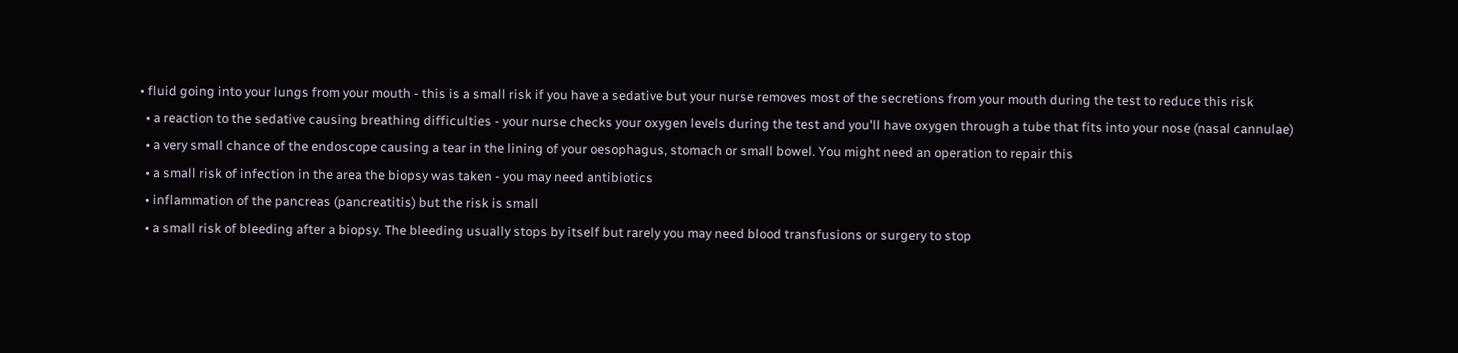• fluid going into your lungs from your mouth - this is a small risk if you have a sedative but your nurse removes most of the secretions from your mouth during the test to reduce this risk
  • a reaction to the sedative causing breathing difficulties - your nurse checks your oxygen levels during the test and you'll have oxygen through a tube that fits into your nose (nasal cannulae)
  • a very small chance of the endoscope causing a tear in the lining of your oesophagus, stomach or small bowel. You might need an operation to repair this
  • a small risk of infection in the area the biopsy was taken - you may need antibiotics
  • inflammation of the pancreas (pancreatitis) but the risk is small
  • a small risk of bleeding after a biopsy. The bleeding usually stops by itself but rarely you may need blood transfusions or surgery to stop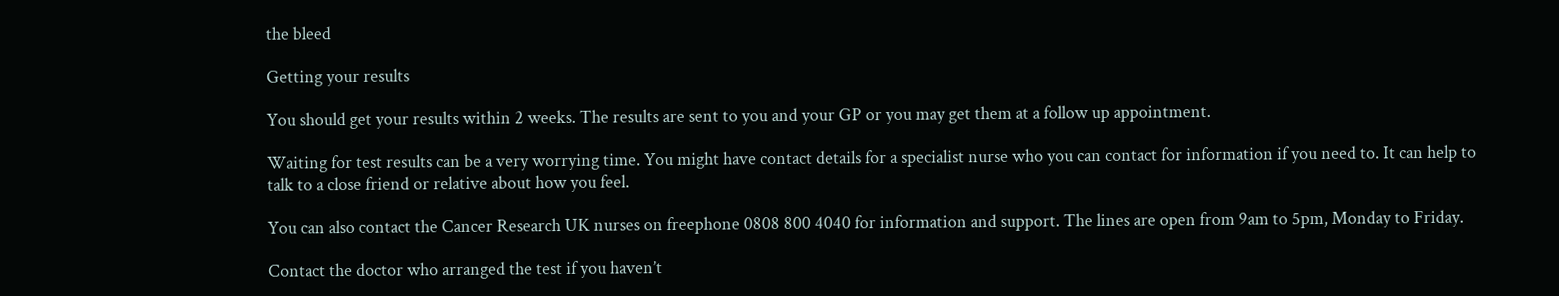the bleed

Getting your results

You should get your results within 2 weeks. The results are sent to you and your GP or you may get them at a follow up appointment.

Waiting for test results can be a very worrying time. You might have contact details for a specialist nurse who you can contact for information if you need to. It can help to talk to a close friend or relative about how you feel.

You can also contact the Cancer Research UK nurses on freephone 0808 800 4040 for information and support. The lines are open from 9am to 5pm, Monday to Friday.

Contact the doctor who arranged the test if you haven’t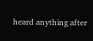heard anything after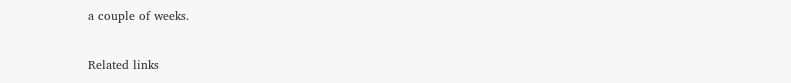a couple of weeks.

Related links